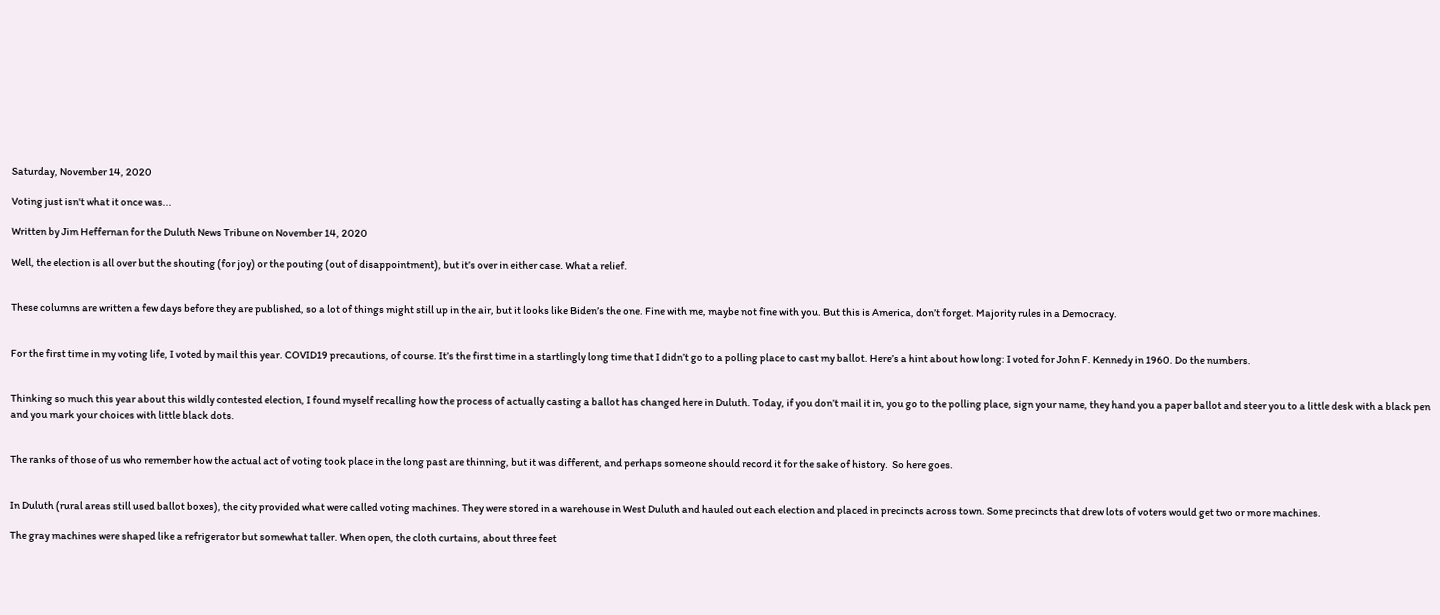Saturday, November 14, 2020

Voting just isn't what it once was...

Written by Jim Heffernan for the Duluth News Tribune on November 14, 2020

Well, the election is all over but the shouting (for joy) or the pouting (out of disappointment), but it’s over in either case. What a relief.


These columns are written a few days before they are published, so a lot of things might still up in the air, but it looks like Biden’s the one. Fine with me, maybe not fine with you. But this is America, don’t forget. Majority rules in a Democracy.


For the first time in my voting life, I voted by mail this year. COVID19 precautions, of course. It’s the first time in a startlingly long time that I didn’t go to a polling place to cast my ballot. Here’s a hint about how long: I voted for John F. Kennedy in 1960. Do the numbers.


Thinking so much this year about this wildly contested election, I found myself recalling how the process of actually casting a ballot has changed here in Duluth. Today, if you don’t mail it in, you go to the polling place, sign your name, they hand you a paper ballot and steer you to a little desk with a black pen and you mark your choices with little black dots.


The ranks of those of us who remember how the actual act of voting took place in the long past are thinning, but it was different, and perhaps someone should record it for the sake of history.  So here goes.


In Duluth (rural areas still used ballot boxes), the city provided what were called voting machines. They were stored in a warehouse in West Duluth and hauled out each election and placed in precincts across town. Some precincts that drew lots of voters would get two or more machines.

The gray machines were shaped like a refrigerator but somewhat taller. When open, the cloth curtains, about three feet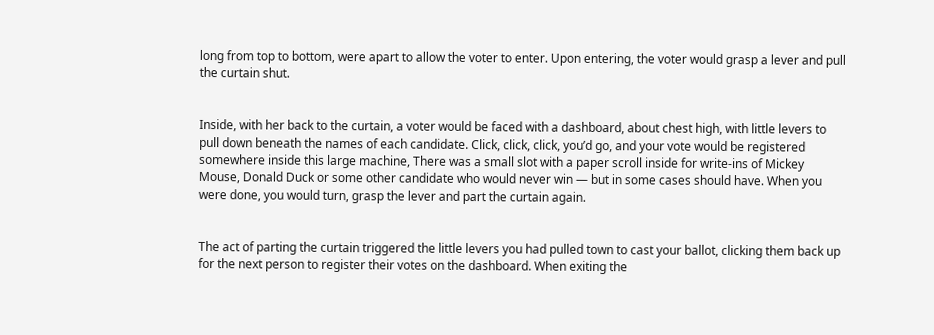long from top to bottom, were apart to allow the voter to enter. Upon entering, the voter would grasp a lever and pull the curtain shut.


Inside, with her back to the curtain, a voter would be faced with a dashboard, about chest high, with little levers to pull down beneath the names of each candidate. Click, click, click, you’d go, and your vote would be registered somewhere inside this large machine, There was a small slot with a paper scroll inside for write-ins of Mickey Mouse, Donald Duck or some other candidate who would never win — but in some cases should have. When you were done, you would turn, grasp the lever and part the curtain again.


The act of parting the curtain triggered the little levers you had pulled town to cast your ballot, clicking them back up for the next person to register their votes on the dashboard. When exiting the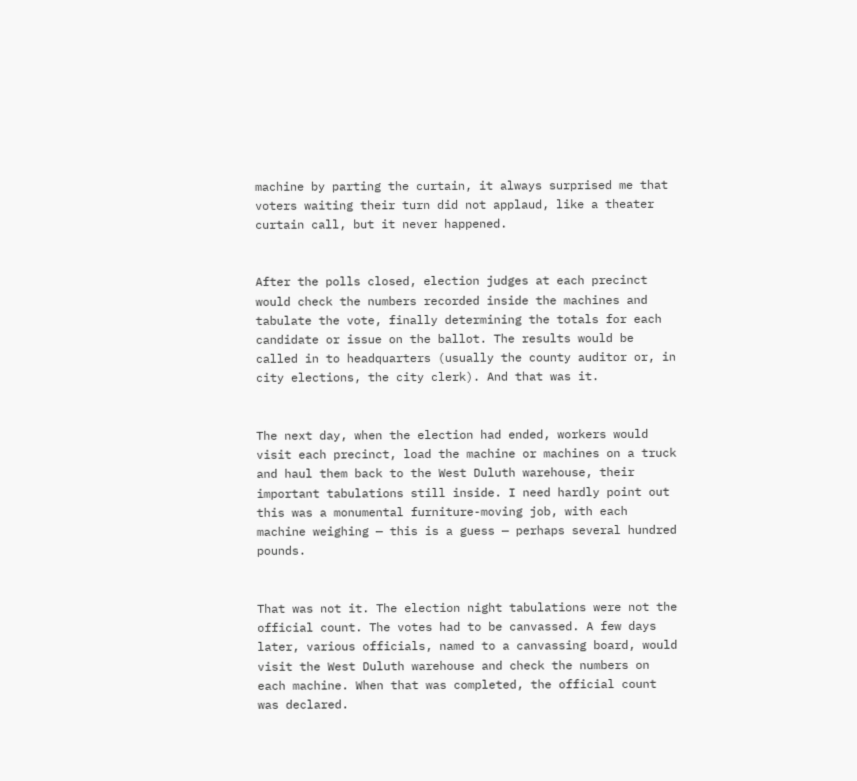machine by parting the curtain, it always surprised me that voters waiting their turn did not applaud, like a theater curtain call, but it never happened.


After the polls closed, election judges at each precinct would check the numbers recorded inside the machines and tabulate the vote, finally determining the totals for each candidate or issue on the ballot. The results would be called in to headquarters (usually the county auditor or, in city elections, the city clerk). And that was it.


The next day, when the election had ended, workers would visit each precinct, load the machine or machines on a truck and haul them back to the West Duluth warehouse, their important tabulations still inside. I need hardly point out this was a monumental furniture-moving job, with each machine weighing — this is a guess — perhaps several hundred pounds.


That was not it. The election night tabulations were not the official count. The votes had to be canvassed. A few days later, various officials, named to a canvassing board, would visit the West Duluth warehouse and check the numbers on each machine. When that was completed, the official count was declared.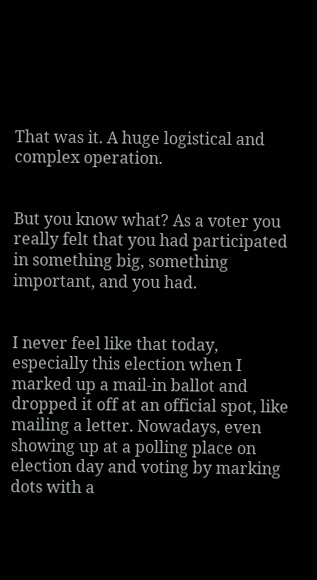That was it. A huge logistical and complex operation.


But you know what? As a voter you really felt that you had participated in something big, something important, and you had.


I never feel like that today, especially this election when I marked up a mail-in ballot and dropped it off at an official spot, like mailing a letter. Nowadays, even showing up at a polling place on election day and voting by marking dots with a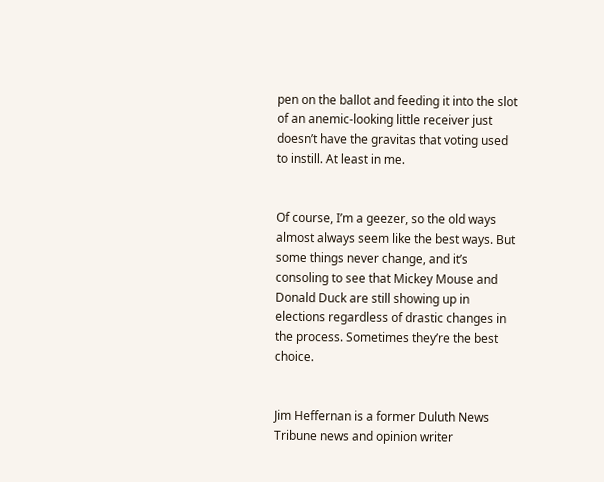pen on the ballot and feeding it into the slot of an anemic-looking little receiver just doesn’t have the gravitas that voting used to instill. At least in me.


Of course, I’m a geezer, so the old ways almost always seem like the best ways. But some things never change, and it’s consoling to see that Mickey Mouse and Donald Duck are still showing up in elections regardless of drastic changes in the process. Sometimes they’re the best choice.


Jim Heffernan is a former Duluth News Tribune news and opinion writer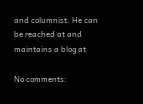and columnist. He can be reached at and maintains a blog at

No comments: